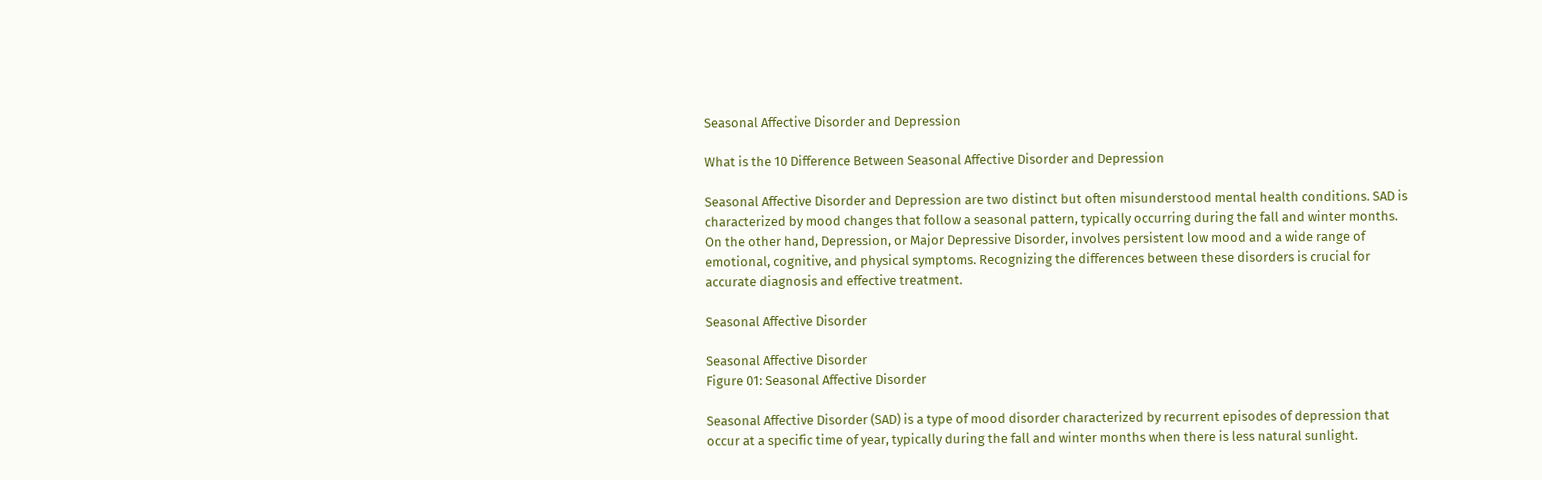Seasonal Affective Disorder and Depression

What is the 10 Difference Between Seasonal Affective Disorder and Depression

Seasonal Affective Disorder and Depression are two distinct but often misunderstood mental health conditions. SAD is characterized by mood changes that follow a seasonal pattern, typically occurring during the fall and winter months. On the other hand, Depression, or Major Depressive Disorder, involves persistent low mood and a wide range of emotional, cognitive, and physical symptoms. Recognizing the differences between these disorders is crucial for accurate diagnosis and effective treatment.

Seasonal Affective Disorder

Seasonal Affective Disorder
Figure 01: Seasonal Affective Disorder

Seasonal Affective Disorder (SAD) is a type of mood disorder characterized by recurrent episodes of depression that occur at a specific time of year, typically during the fall and winter months when there is less natural sunlight.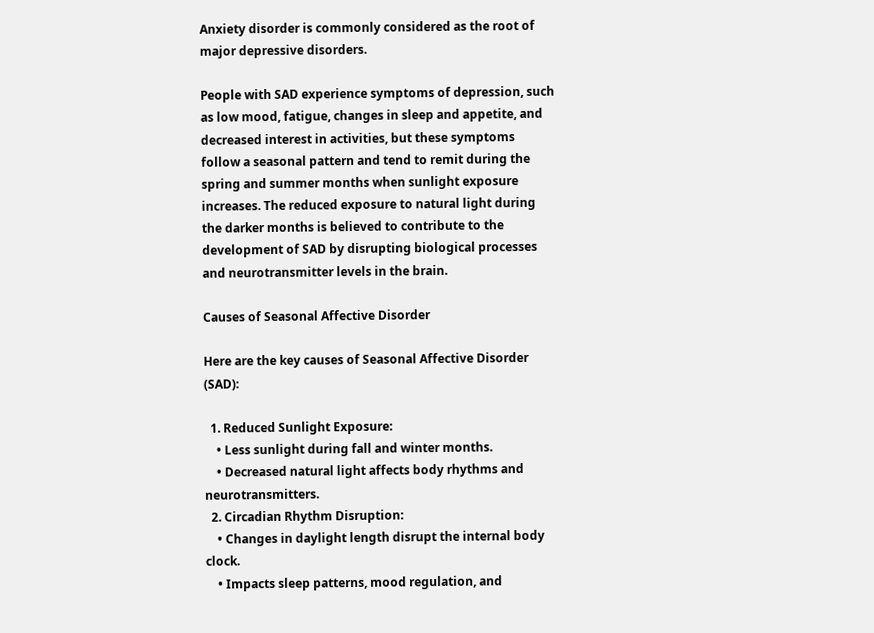Anxiety disorder is commonly considered as the root of major depressive disorders.

People with SAD experience symptoms of depression, such as low mood, fatigue, changes in sleep and appetite, and decreased interest in activities, but these symptoms follow a seasonal pattern and tend to remit during the spring and summer months when sunlight exposure increases. The reduced exposure to natural light during the darker months is believed to contribute to the development of SAD by disrupting biological processes and neurotransmitter levels in the brain.

Causes of Seasonal Affective Disorder

Here are the key causes of Seasonal Affective Disorder (SAD):

  1. Reduced Sunlight Exposure:
    • Less sunlight during fall and winter months.
    • Decreased natural light affects body rhythms and neurotransmitters.
  2. Circadian Rhythm Disruption:
    • Changes in daylight length disrupt the internal body clock.
    • Impacts sleep patterns, mood regulation, and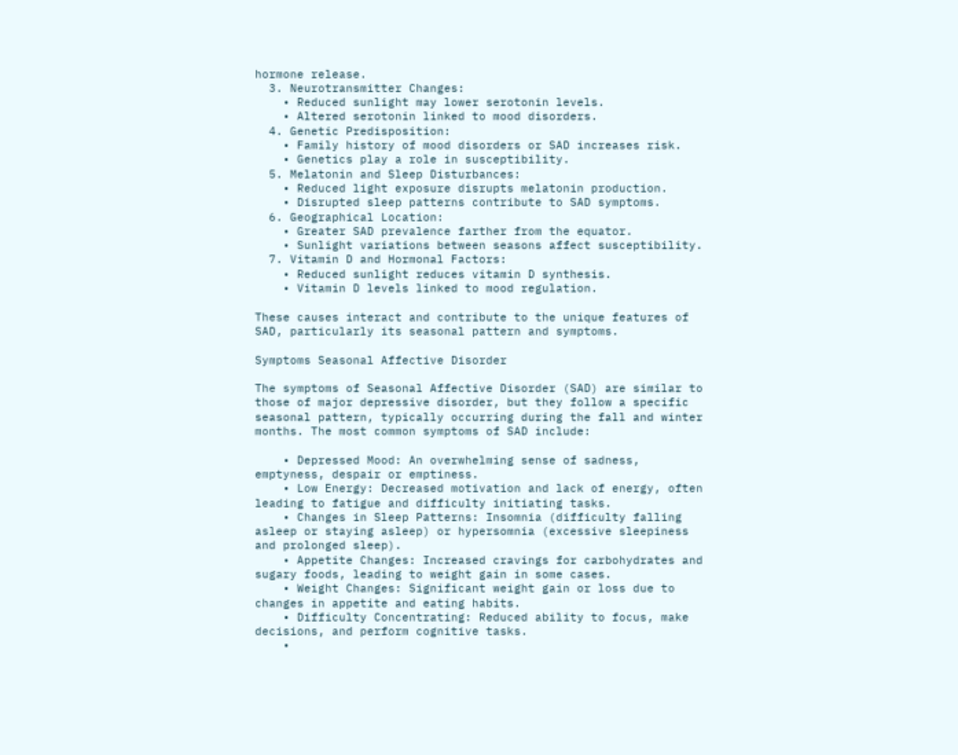hormone release.
  3. Neurotransmitter Changes:
    • Reduced sunlight may lower serotonin levels.
    • Altered serotonin linked to mood disorders.
  4. Genetic Predisposition:
    • Family history of mood disorders or SAD increases risk.
    • Genetics play a role in susceptibility.
  5. Melatonin and Sleep Disturbances:
    • Reduced light exposure disrupts melatonin production.
    • Disrupted sleep patterns contribute to SAD symptoms.
  6. Geographical Location:
    • Greater SAD prevalence farther from the equator.
    • Sunlight variations between seasons affect susceptibility.
  7. Vitamin D and Hormonal Factors:
    • Reduced sunlight reduces vitamin D synthesis.
    • Vitamin D levels linked to mood regulation.

These causes interact and contribute to the unique features of SAD, particularly its seasonal pattern and symptoms.

Symptoms Seasonal Affective Disorder

The symptoms of Seasonal Affective Disorder (SAD) are similar to those of major depressive disorder, but they follow a specific seasonal pattern, typically occurring during the fall and winter months. The most common symptoms of SAD include:

    • Depressed Mood: An overwhelming sense of sadness, emptyness, despair or emptiness.
    • Low Energy: Decreased motivation and lack of energy, often leading to fatigue and difficulty initiating tasks.
    • Changes in Sleep Patterns: Insomnia (difficulty falling asleep or staying asleep) or hypersomnia (excessive sleepiness and prolonged sleep).
    • Appetite Changes: Increased cravings for carbohydrates and sugary foods, leading to weight gain in some cases.
    • Weight Changes: Significant weight gain or loss due to changes in appetite and eating habits.
    • Difficulty Concentrating: Reduced ability to focus, make decisions, and perform cognitive tasks.
    •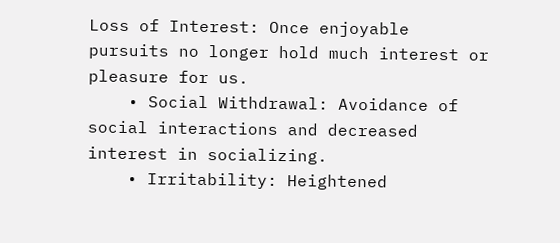Loss of Interest: Once enjoyable pursuits no longer hold much interest or pleasure for us.
    • Social Withdrawal: Avoidance of social interactions and decreased interest in socializing.
    • Irritability: Heightened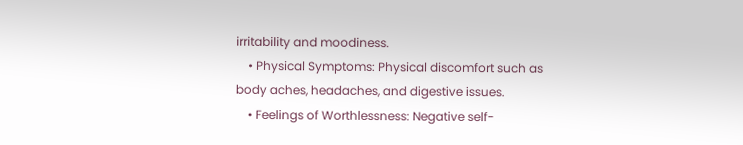irritability and moodiness.
    • Physical Symptoms: Physical discomfort such as body aches, headaches, and digestive issues.
    • Feelings of Worthlessness: Negative self-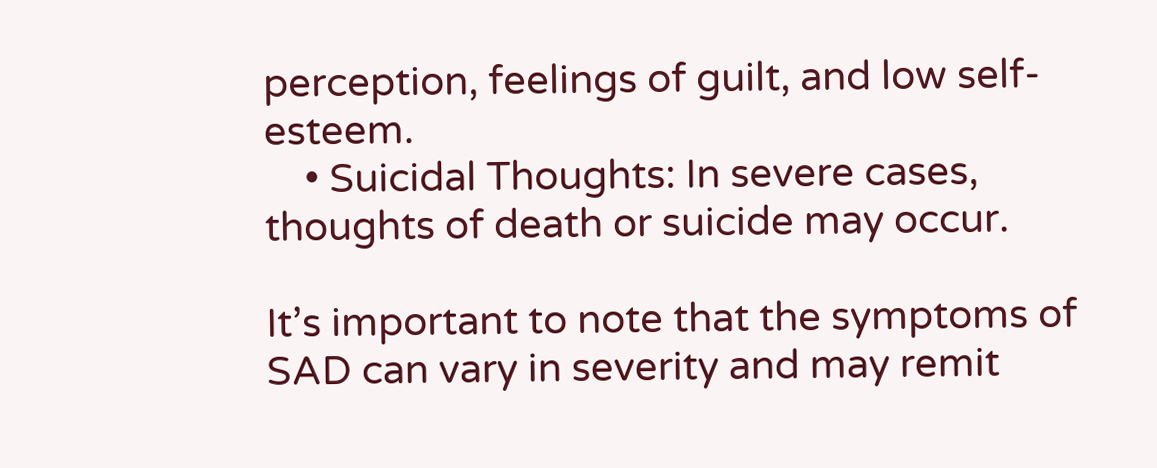perception, feelings of guilt, and low self-esteem.
    • Suicidal Thoughts: In severe cases, thoughts of death or suicide may occur.

It’s important to note that the symptoms of SAD can vary in severity and may remit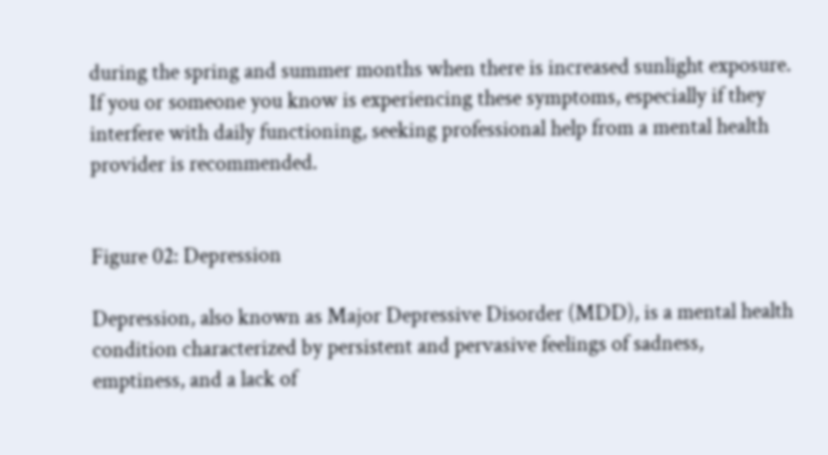during the spring and summer months when there is increased sunlight exposure. If you or someone you know is experiencing these symptoms, especially if they interfere with daily functioning, seeking professional help from a mental health provider is recommended.


Figure 02: Depression

Depression, also known as Major Depressive Disorder (MDD), is a mental health condition characterized by persistent and pervasive feelings of sadness, emptiness, and a lack of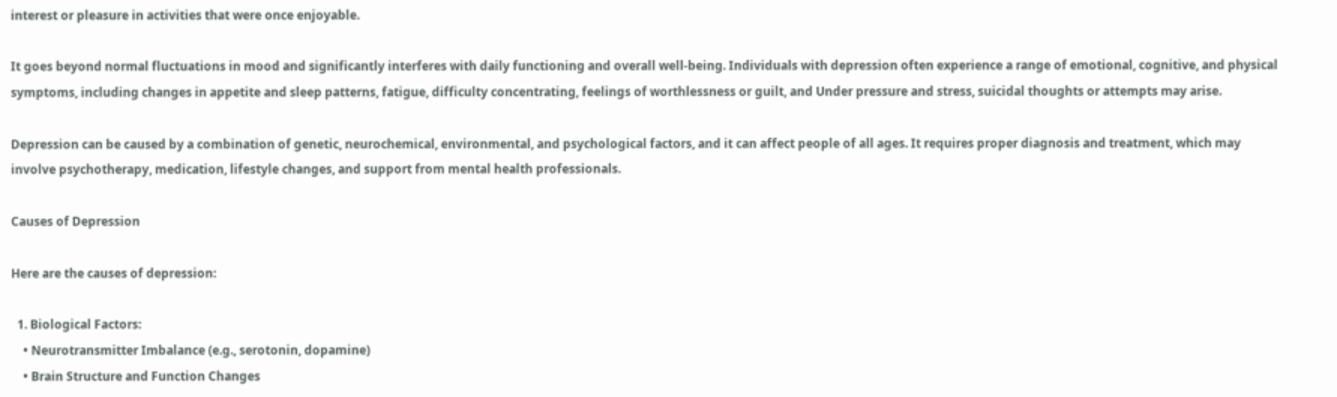interest or pleasure in activities that were once enjoyable.

It goes beyond normal fluctuations in mood and significantly interferes with daily functioning and overall well-being. Individuals with depression often experience a range of emotional, cognitive, and physical symptoms, including changes in appetite and sleep patterns, fatigue, difficulty concentrating, feelings of worthlessness or guilt, and Under pressure and stress, suicidal thoughts or attempts may arise.

Depression can be caused by a combination of genetic, neurochemical, environmental, and psychological factors, and it can affect people of all ages. It requires proper diagnosis and treatment, which may involve psychotherapy, medication, lifestyle changes, and support from mental health professionals.

Causes of Depression

Here are the causes of depression:

  1. Biological Factors:
    • Neurotransmitter Imbalance (e.g., serotonin, dopamine)
    • Brain Structure and Function Changes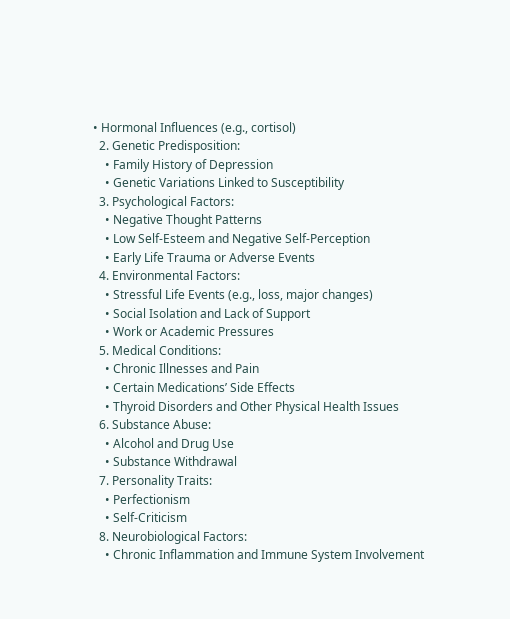• Hormonal Influences (e.g., cortisol)
  2. Genetic Predisposition:
    • Family History of Depression
    • Genetic Variations Linked to Susceptibility
  3. Psychological Factors:
    • Negative Thought Patterns
    • Low Self-Esteem and Negative Self-Perception
    • Early Life Trauma or Adverse Events
  4. Environmental Factors:
    • Stressful Life Events (e.g., loss, major changes)
    • Social Isolation and Lack of Support
    • Work or Academic Pressures
  5. Medical Conditions:
    • Chronic Illnesses and Pain
    • Certain Medications’ Side Effects
    • Thyroid Disorders and Other Physical Health Issues
  6. Substance Abuse:
    • Alcohol and Drug Use
    • Substance Withdrawal
  7. Personality Traits:
    • Perfectionism
    • Self-Criticism
  8. Neurobiological Factors:
    • Chronic Inflammation and Immune System Involvement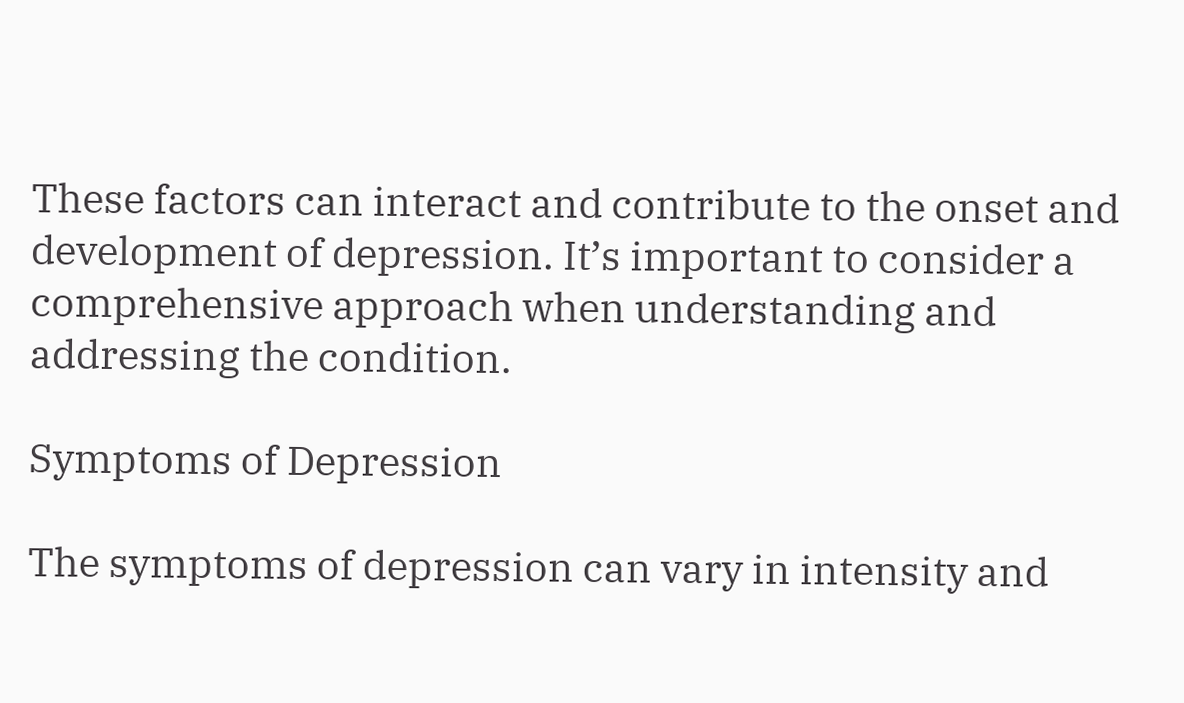These factors can interact and contribute to the onset and development of depression. It’s important to consider a comprehensive approach when understanding and addressing the condition.

Symptoms of Depression

The symptoms of depression can vary in intensity and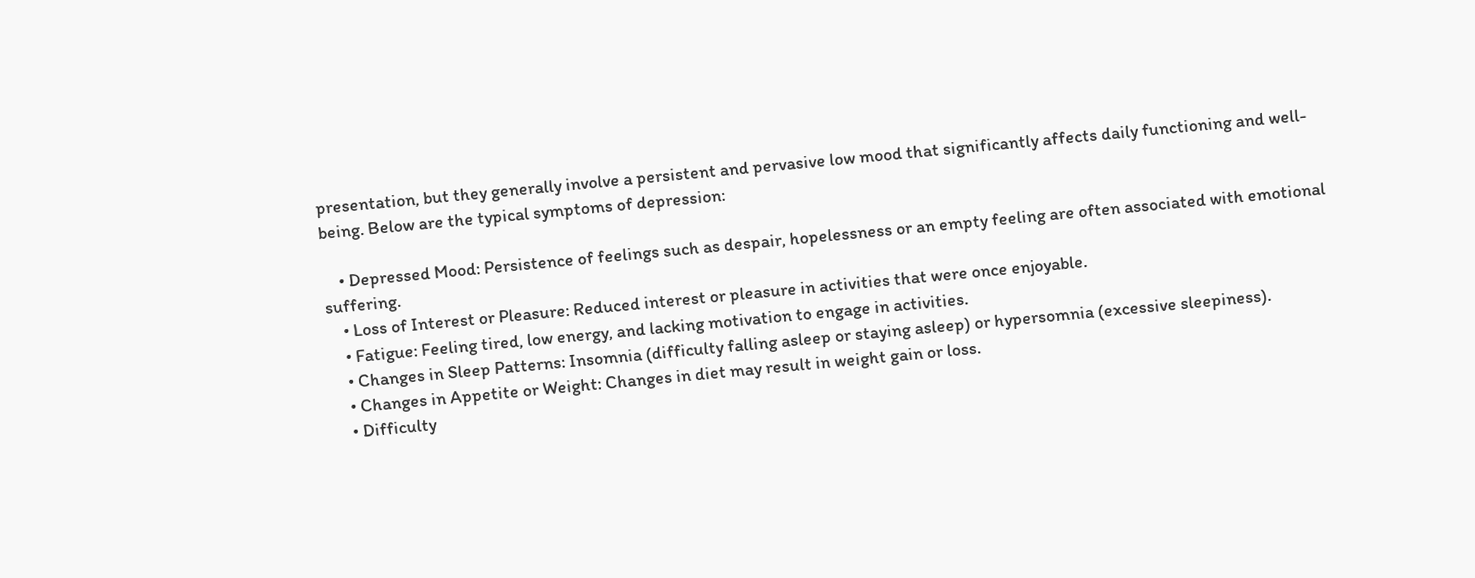presentation, but they generally involve a persistent and pervasive low mood that significantly affects daily functioning and well-being. Below are the typical symptoms of depression:

    • Depressed Mood: Persistence of feelings such as despair, hopelessness or an empty feeling are often associated with emotional suffering.
    • Loss of Interest or Pleasure: Reduced interest or pleasure in activities that were once enjoyable.
    • Fatigue: Feeling tired, low energy, and lacking motivation to engage in activities.
    • Changes in Sleep Patterns: Insomnia (difficulty falling asleep or staying asleep) or hypersomnia (excessive sleepiness).
    • Changes in Appetite or Weight: Changes in diet may result in weight gain or loss.
    • Difficulty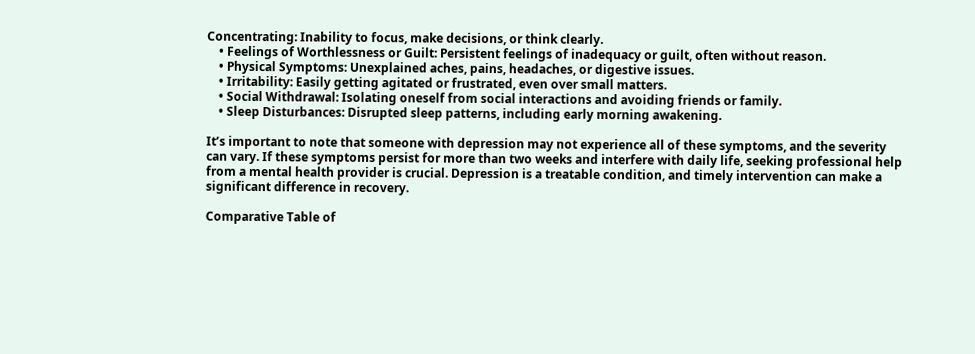Concentrating: Inability to focus, make decisions, or think clearly.
    • Feelings of Worthlessness or Guilt: Persistent feelings of inadequacy or guilt, often without reason.
    • Physical Symptoms: Unexplained aches, pains, headaches, or digestive issues.
    • Irritability: Easily getting agitated or frustrated, even over small matters.
    • Social Withdrawal: Isolating oneself from social interactions and avoiding friends or family.
    • Sleep Disturbances: Disrupted sleep patterns, including early morning awakening.

It’s important to note that someone with depression may not experience all of these symptoms, and the severity can vary. If these symptoms persist for more than two weeks and interfere with daily life, seeking professional help from a mental health provider is crucial. Depression is a treatable condition, and timely intervention can make a significant difference in recovery.

Comparative Table of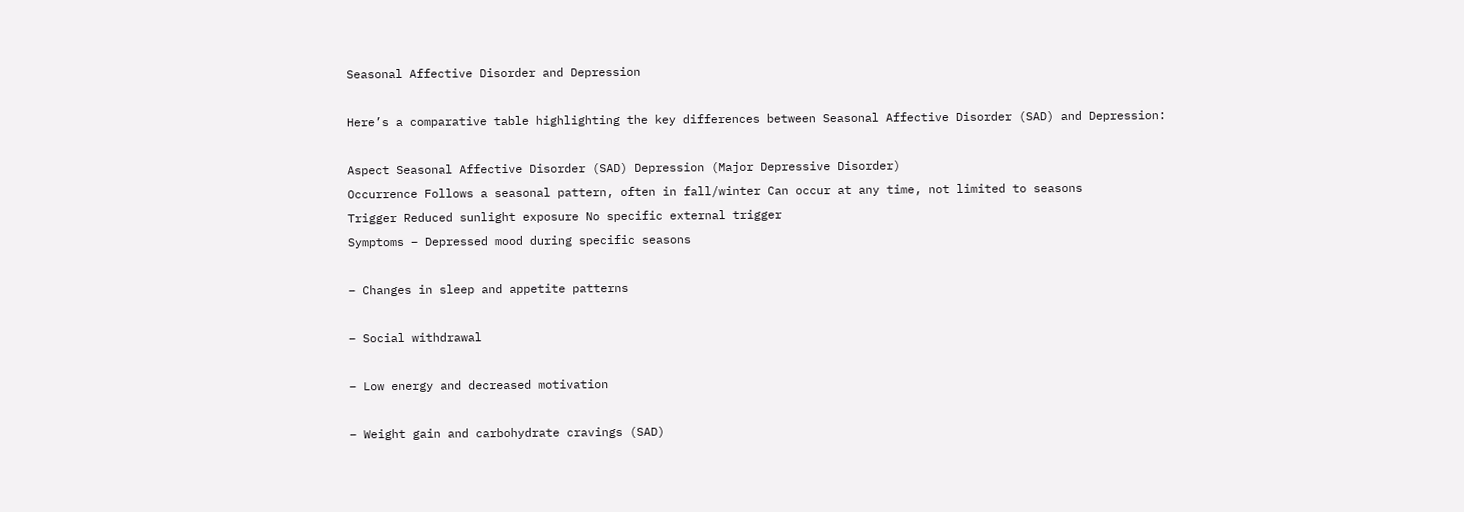Seasonal Affective Disorder and Depression

Here’s a comparative table highlighting the key differences between Seasonal Affective Disorder (SAD) and Depression:

Aspect Seasonal Affective Disorder (SAD) Depression (Major Depressive Disorder)
Occurrence Follows a seasonal pattern, often in fall/winter Can occur at any time, not limited to seasons
Trigger Reduced sunlight exposure No specific external trigger
Symptoms – Depressed mood during specific seasons

– Changes in sleep and appetite patterns

– Social withdrawal

– Low energy and decreased motivation

– Weight gain and carbohydrate cravings (SAD)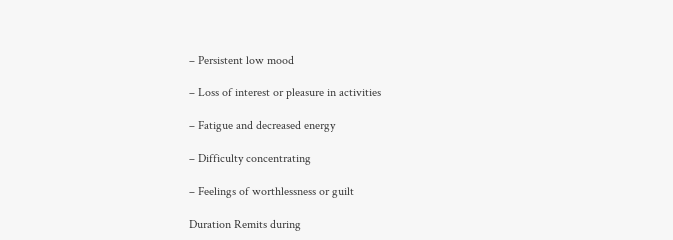– Persistent low mood

– Loss of interest or pleasure in activities

– Fatigue and decreased energy

– Difficulty concentrating

– Feelings of worthlessness or guilt

Duration Remits during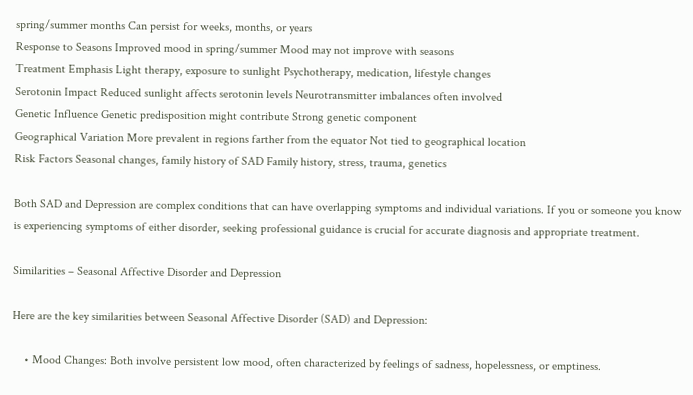spring/summer months Can persist for weeks, months, or years
Response to Seasons Improved mood in spring/summer Mood may not improve with seasons
Treatment Emphasis Light therapy, exposure to sunlight Psychotherapy, medication, lifestyle changes
Serotonin Impact Reduced sunlight affects serotonin levels Neurotransmitter imbalances often involved
Genetic Influence Genetic predisposition might contribute Strong genetic component
Geographical Variation More prevalent in regions farther from the equator Not tied to geographical location
Risk Factors Seasonal changes, family history of SAD Family history, stress, trauma, genetics

Both SAD and Depression are complex conditions that can have overlapping symptoms and individual variations. If you or someone you know is experiencing symptoms of either disorder, seeking professional guidance is crucial for accurate diagnosis and appropriate treatment.

Similarities – Seasonal Affective Disorder and Depression

Here are the key similarities between Seasonal Affective Disorder (SAD) and Depression:

    • Mood Changes: Both involve persistent low mood, often characterized by feelings of sadness, hopelessness, or emptiness.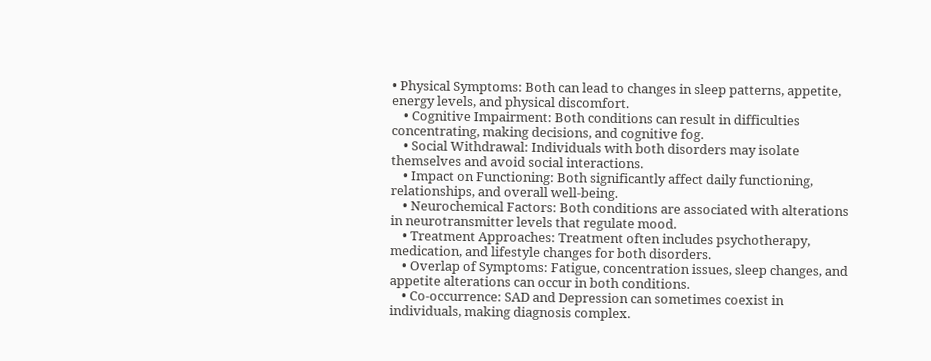• Physical Symptoms: Both can lead to changes in sleep patterns, appetite, energy levels, and physical discomfort.
    • Cognitive Impairment: Both conditions can result in difficulties concentrating, making decisions, and cognitive fog.
    • Social Withdrawal: Individuals with both disorders may isolate themselves and avoid social interactions.
    • Impact on Functioning: Both significantly affect daily functioning, relationships, and overall well-being.
    • Neurochemical Factors: Both conditions are associated with alterations in neurotransmitter levels that regulate mood.
    • Treatment Approaches: Treatment often includes psychotherapy, medication, and lifestyle changes for both disorders.
    • Overlap of Symptoms: Fatigue, concentration issues, sleep changes, and appetite alterations can occur in both conditions.
    • Co-occurrence: SAD and Depression can sometimes coexist in individuals, making diagnosis complex.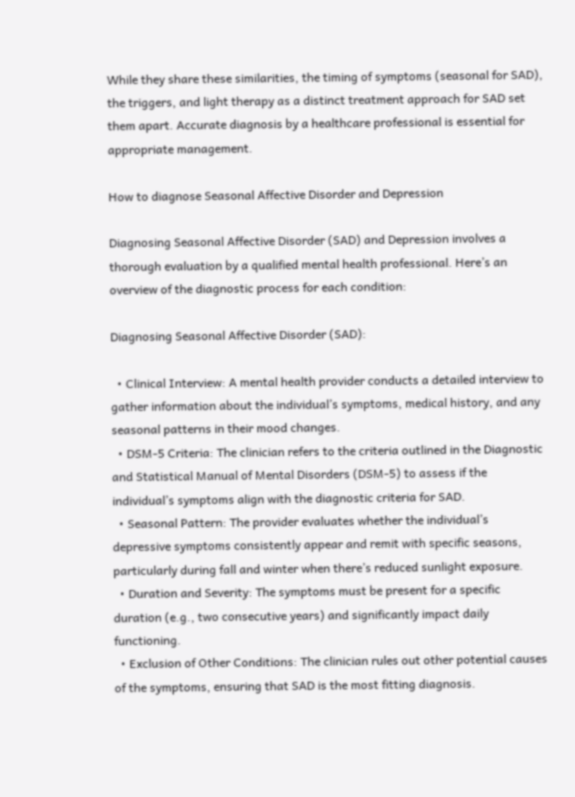While they share these similarities, the timing of symptoms (seasonal for SAD), the triggers, and light therapy as a distinct treatment approach for SAD set them apart. Accurate diagnosis by a healthcare professional is essential for appropriate management.

How to diagnose Seasonal Affective Disorder and Depression

Diagnosing Seasonal Affective Disorder (SAD) and Depression involves a thorough evaluation by a qualified mental health professional. Here’s an overview of the diagnostic process for each condition:

Diagnosing Seasonal Affective Disorder (SAD):

  • Clinical Interview: A mental health provider conducts a detailed interview to gather information about the individual’s symptoms, medical history, and any seasonal patterns in their mood changes.
  • DSM-5 Criteria: The clinician refers to the criteria outlined in the Diagnostic and Statistical Manual of Mental Disorders (DSM-5) to assess if the individual’s symptoms align with the diagnostic criteria for SAD.
  • Seasonal Pattern: The provider evaluates whether the individual’s depressive symptoms consistently appear and remit with specific seasons, particularly during fall and winter when there’s reduced sunlight exposure.
  • Duration and Severity: The symptoms must be present for a specific duration (e.g., two consecutive years) and significantly impact daily functioning.
  • Exclusion of Other Conditions: The clinician rules out other potential causes of the symptoms, ensuring that SAD is the most fitting diagnosis.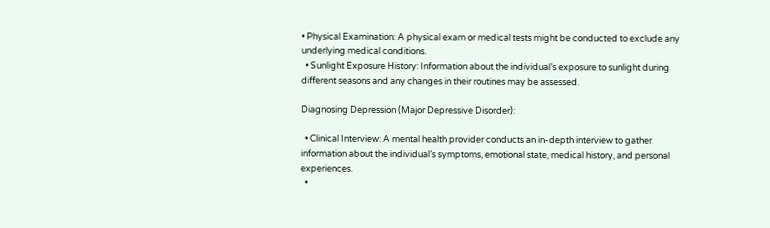• Physical Examination: A physical exam or medical tests might be conducted to exclude any underlying medical conditions.
  • Sunlight Exposure History: Information about the individual’s exposure to sunlight during different seasons and any changes in their routines may be assessed.

Diagnosing Depression (Major Depressive Disorder):

  • Clinical Interview: A mental health provider conducts an in-depth interview to gather information about the individual’s symptoms, emotional state, medical history, and personal experiences.
  •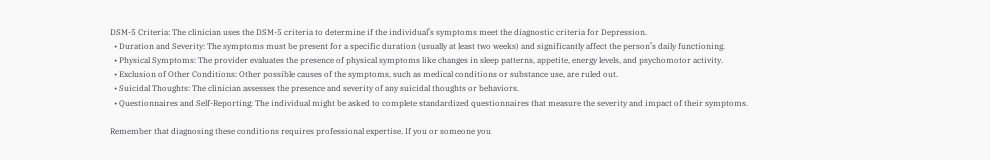DSM-5 Criteria: The clinician uses the DSM-5 criteria to determine if the individual’s symptoms meet the diagnostic criteria for Depression.
  • Duration and Severity: The symptoms must be present for a specific duration (usually at least two weeks) and significantly affect the person’s daily functioning.
  • Physical Symptoms: The provider evaluates the presence of physical symptoms like changes in sleep patterns, appetite, energy levels, and psychomotor activity.
  • Exclusion of Other Conditions: Other possible causes of the symptoms, such as medical conditions or substance use, are ruled out.
  • Suicidal Thoughts: The clinician assesses the presence and severity of any suicidal thoughts or behaviors.
  • Questionnaires and Self-Reporting: The individual might be asked to complete standardized questionnaires that measure the severity and impact of their symptoms.

Remember that diagnosing these conditions requires professional expertise. If you or someone you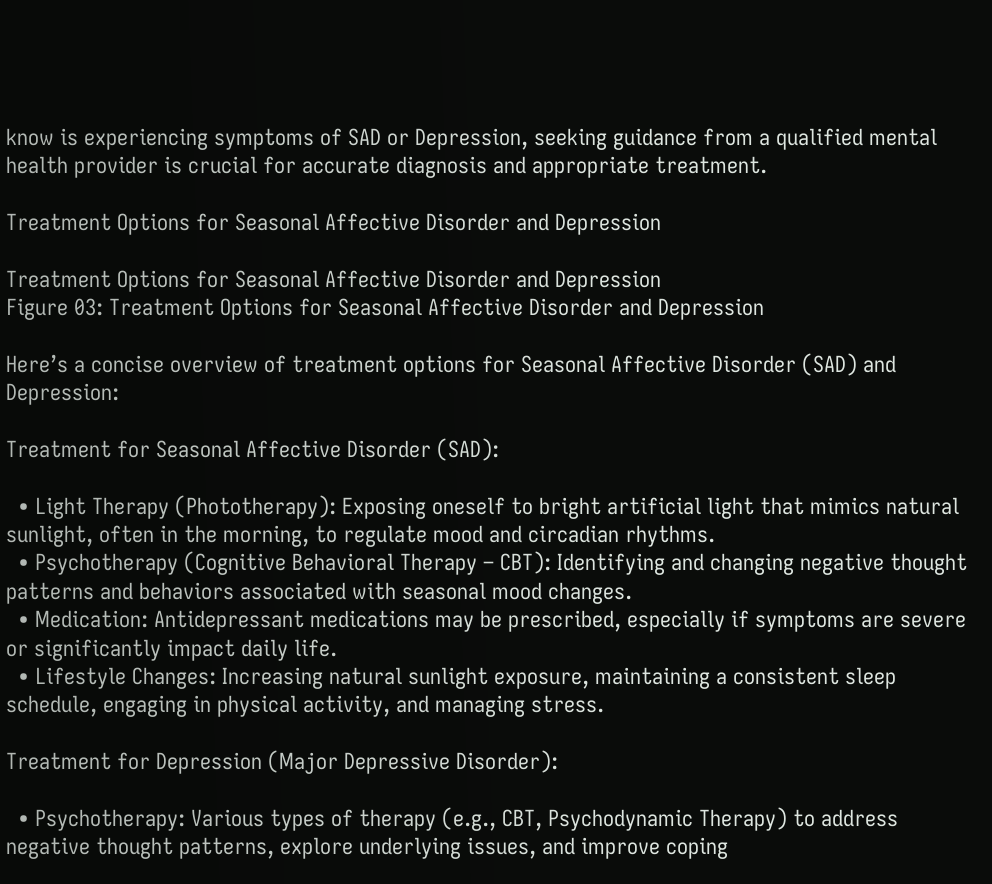know is experiencing symptoms of SAD or Depression, seeking guidance from a qualified mental health provider is crucial for accurate diagnosis and appropriate treatment.

Treatment Options for Seasonal Affective Disorder and Depression

Treatment Options for Seasonal Affective Disorder and Depression
Figure 03: Treatment Options for Seasonal Affective Disorder and Depression

Here’s a concise overview of treatment options for Seasonal Affective Disorder (SAD) and Depression:

Treatment for Seasonal Affective Disorder (SAD):

  • Light Therapy (Phototherapy): Exposing oneself to bright artificial light that mimics natural sunlight, often in the morning, to regulate mood and circadian rhythms.
  • Psychotherapy (Cognitive Behavioral Therapy – CBT): Identifying and changing negative thought patterns and behaviors associated with seasonal mood changes.
  • Medication: Antidepressant medications may be prescribed, especially if symptoms are severe or significantly impact daily life.
  • Lifestyle Changes: Increasing natural sunlight exposure, maintaining a consistent sleep schedule, engaging in physical activity, and managing stress.

Treatment for Depression (Major Depressive Disorder):

  • Psychotherapy: Various types of therapy (e.g., CBT, Psychodynamic Therapy) to address negative thought patterns, explore underlying issues, and improve coping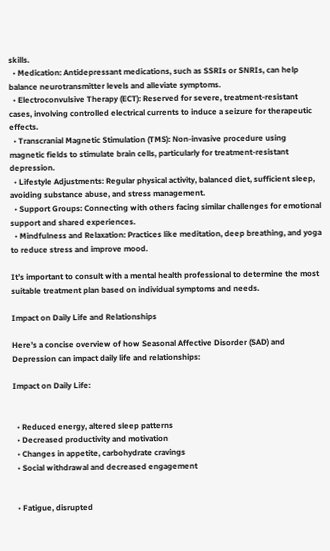skills.
  • Medication: Antidepressant medications, such as SSRIs or SNRIs, can help balance neurotransmitter levels and alleviate symptoms.
  • Electroconvulsive Therapy (ECT): Reserved for severe, treatment-resistant cases, involving controlled electrical currents to induce a seizure for therapeutic effects.
  • Transcranial Magnetic Stimulation (TMS): Non-invasive procedure using magnetic fields to stimulate brain cells, particularly for treatment-resistant depression.
  • Lifestyle Adjustments: Regular physical activity, balanced diet, sufficient sleep, avoiding substance abuse, and stress management.
  • Support Groups: Connecting with others facing similar challenges for emotional support and shared experiences.
  • Mindfulness and Relaxation: Practices like meditation, deep breathing, and yoga to reduce stress and improve mood.

It’s important to consult with a mental health professional to determine the most suitable treatment plan based on individual symptoms and needs.

Impact on Daily Life and Relationships

Here’s a concise overview of how Seasonal Affective Disorder (SAD) and Depression can impact daily life and relationships:

Impact on Daily Life:


  • Reduced energy, altered sleep patterns
  • Decreased productivity and motivation
  • Changes in appetite, carbohydrate cravings
  • Social withdrawal and decreased engagement


  • Fatigue, disrupted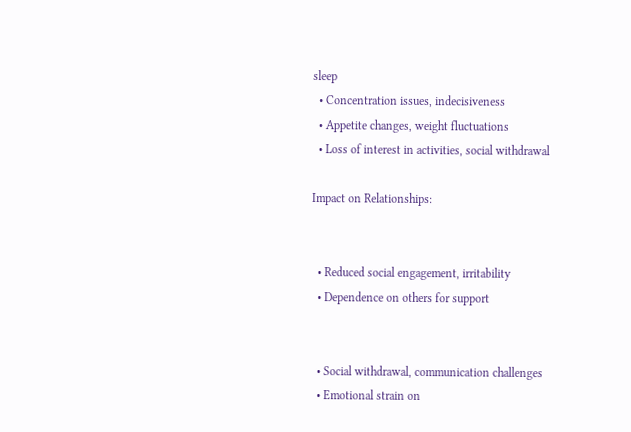sleep
  • Concentration issues, indecisiveness
  • Appetite changes, weight fluctuations
  • Loss of interest in activities, social withdrawal

Impact on Relationships:


  • Reduced social engagement, irritability
  • Dependence on others for support


  • Social withdrawal, communication challenges
  • Emotional strain on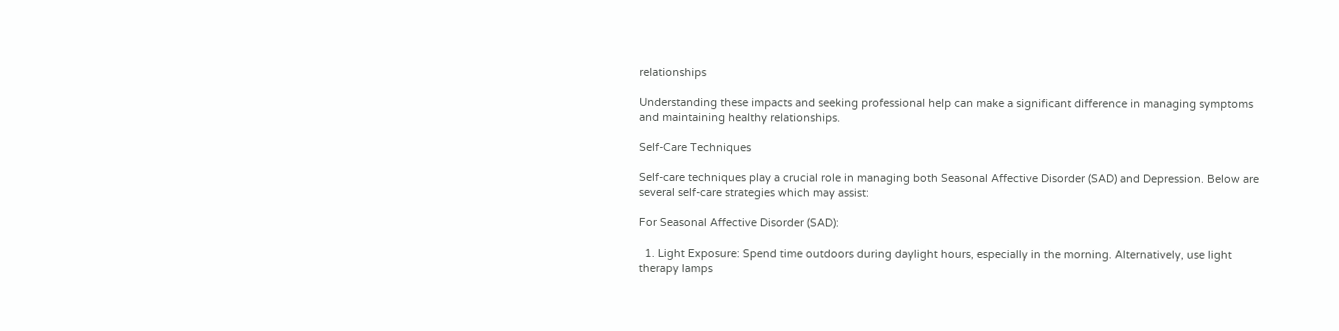relationships

Understanding these impacts and seeking professional help can make a significant difference in managing symptoms and maintaining healthy relationships.

Self-Care Techniques

Self-care techniques play a crucial role in managing both Seasonal Affective Disorder (SAD) and Depression. Below are several self-care strategies which may assist:

For Seasonal Affective Disorder (SAD):

  1. Light Exposure: Spend time outdoors during daylight hours, especially in the morning. Alternatively, use light therapy lamps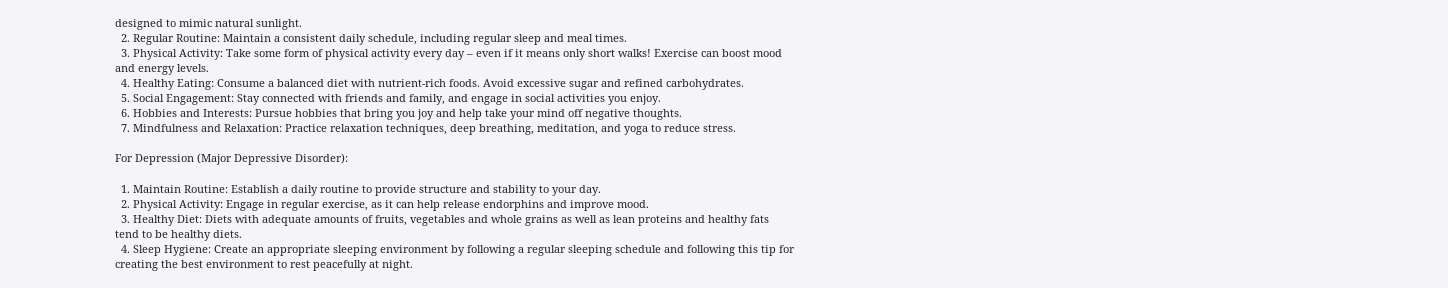designed to mimic natural sunlight.
  2. Regular Routine: Maintain a consistent daily schedule, including regular sleep and meal times.
  3. Physical Activity: Take some form of physical activity every day – even if it means only short walks! Exercise can boost mood and energy levels.
  4. Healthy Eating: Consume a balanced diet with nutrient-rich foods. Avoid excessive sugar and refined carbohydrates.
  5. Social Engagement: Stay connected with friends and family, and engage in social activities you enjoy.
  6. Hobbies and Interests: Pursue hobbies that bring you joy and help take your mind off negative thoughts.
  7. Mindfulness and Relaxation: Practice relaxation techniques, deep breathing, meditation, and yoga to reduce stress.

For Depression (Major Depressive Disorder):

  1. Maintain Routine: Establish a daily routine to provide structure and stability to your day.
  2. Physical Activity: Engage in regular exercise, as it can help release endorphins and improve mood.
  3. Healthy Diet: Diets with adequate amounts of fruits, vegetables and whole grains as well as lean proteins and healthy fats tend to be healthy diets.
  4. Sleep Hygiene: Create an appropriate sleeping environment by following a regular sleeping schedule and following this tip for creating the best environment to rest peacefully at night.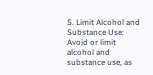5. Limit Alcohol and Substance Use: Avoid or limit alcohol and substance use, as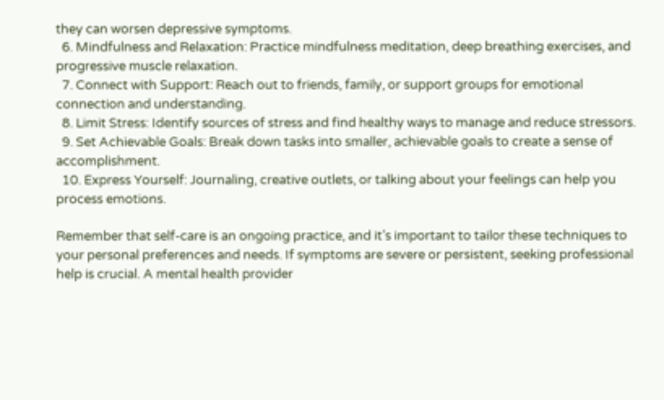they can worsen depressive symptoms.
  6. Mindfulness and Relaxation: Practice mindfulness meditation, deep breathing exercises, and progressive muscle relaxation.
  7. Connect with Support: Reach out to friends, family, or support groups for emotional connection and understanding.
  8. Limit Stress: Identify sources of stress and find healthy ways to manage and reduce stressors.
  9. Set Achievable Goals: Break down tasks into smaller, achievable goals to create a sense of accomplishment.
  10. Express Yourself: Journaling, creative outlets, or talking about your feelings can help you process emotions.

Remember that self-care is an ongoing practice, and it’s important to tailor these techniques to your personal preferences and needs. If symptoms are severe or persistent, seeking professional help is crucial. A mental health provider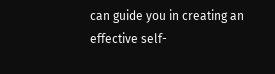can guide you in creating an effective self-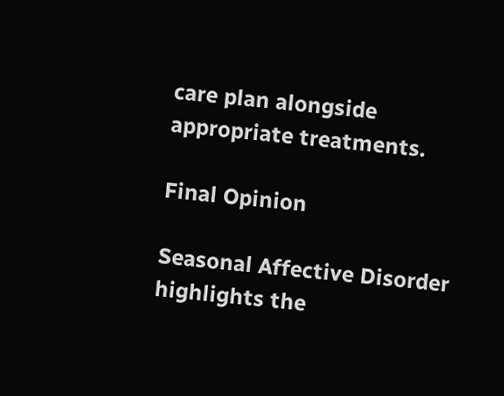care plan alongside appropriate treatments.

Final Opinion

Seasonal Affective Disorder highlights the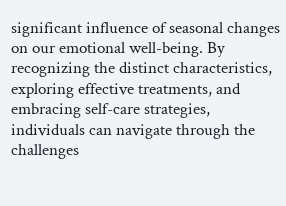significant influence of seasonal changes on our emotional well-being. By recognizing the distinct characteristics, exploring effective treatments, and embracing self-care strategies, individuals can navigate through the challenges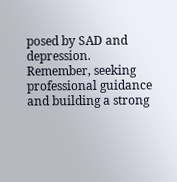posed by SAD and depression. Remember, seeking professional guidance and building a strong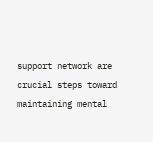support network are crucial steps toward maintaining mental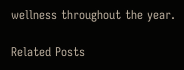wellness throughout the year.

Related Posts